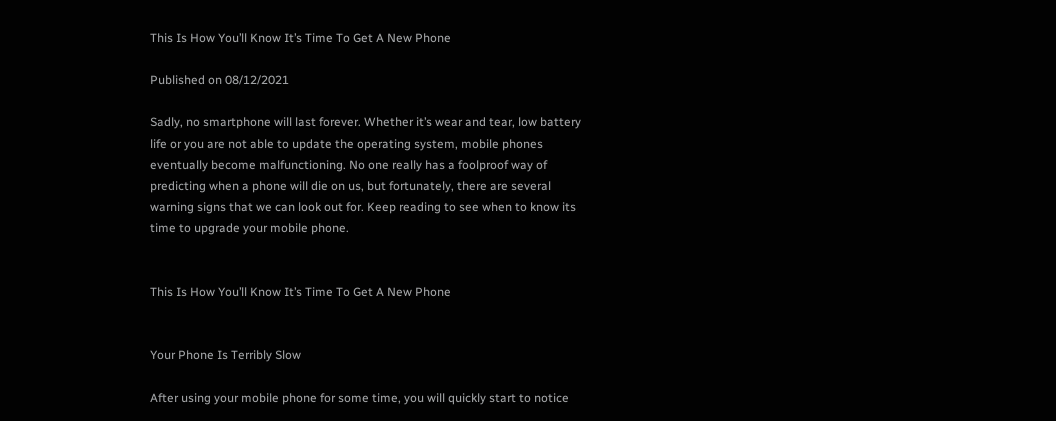This Is How You’ll Know It’s Time To Get A New Phone

Published on 08/12/2021

Sadly, no smartphone will last forever. Whether it’s wear and tear, low battery life or you are not able to update the operating system, mobile phones eventually become malfunctioning. No one really has a foolproof way of predicting when a phone will die on us, but fortunately, there are several warning signs that we can look out for. Keep reading to see when to know its time to upgrade your mobile phone.


This Is How You’ll Know It’s Time To Get A New Phone


Your Phone Is Terribly Slow

After using your mobile phone for some time, you will quickly start to notice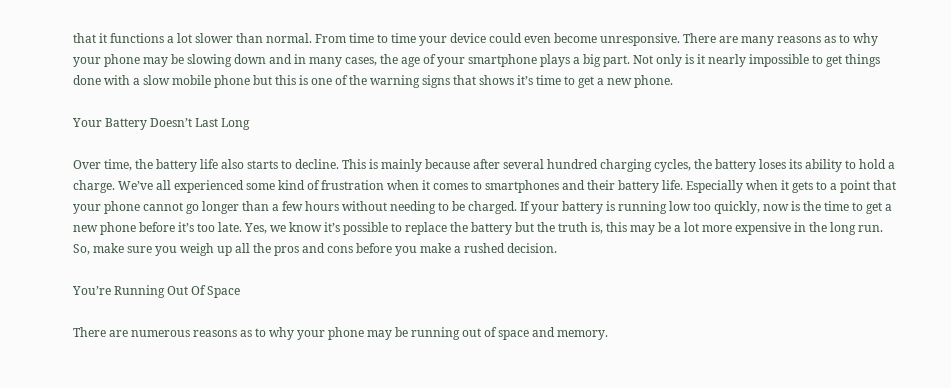that it functions a lot slower than normal. From time to time your device could even become unresponsive. There are many reasons as to why your phone may be slowing down and in many cases, the age of your smartphone plays a big part. Not only is it nearly impossible to get things done with a slow mobile phone but this is one of the warning signs that shows it’s time to get a new phone.

Your Battery Doesn’t Last Long

Over time, the battery life also starts to decline. This is mainly because after several hundred charging cycles, the battery loses its ability to hold a charge. We’ve all experienced some kind of frustration when it comes to smartphones and their battery life. Especially when it gets to a point that your phone cannot go longer than a few hours without needing to be charged. If your battery is running low too quickly, now is the time to get a new phone before it’s too late. Yes, we know it’s possible to replace the battery but the truth is, this may be a lot more expensive in the long run. So, make sure you weigh up all the pros and cons before you make a rushed decision.

You’re Running Out Of Space

There are numerous reasons as to why your phone may be running out of space and memory.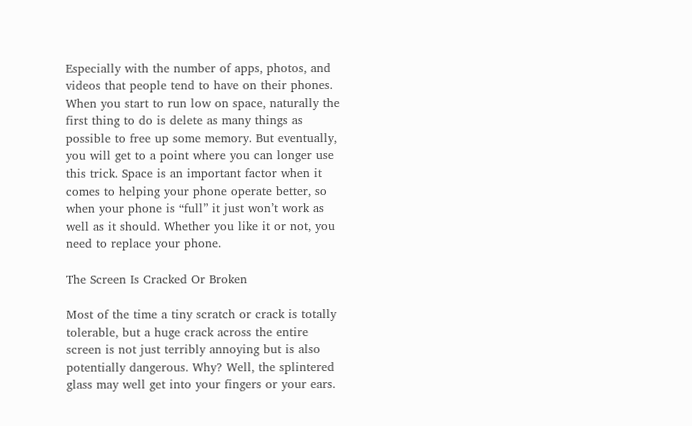Especially with the number of apps, photos, and videos that people tend to have on their phones. When you start to run low on space, naturally the first thing to do is delete as many things as possible to free up some memory. But eventually, you will get to a point where you can longer use this trick. Space is an important factor when it comes to helping your phone operate better, so when your phone is “full” it just won’t work as well as it should. Whether you like it or not, you need to replace your phone.

The Screen Is Cracked Or Broken

Most of the time a tiny scratch or crack is totally tolerable, but a huge crack across the entire screen is not just terribly annoying but is also potentially dangerous. Why? Well, the splintered glass may well get into your fingers or your ears.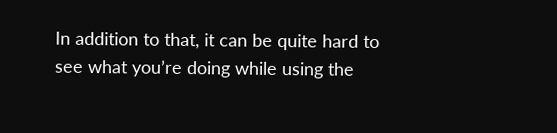In addition to that, it can be quite hard to see what you’re doing while using the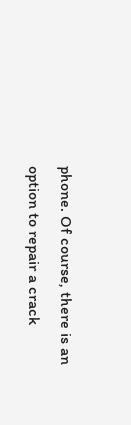phone. Of course, there is an option to repair a crack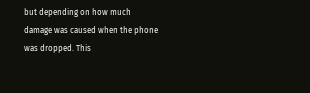but depending on how much damage was caused when the phone was dropped. This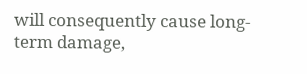will consequently cause long-term damage,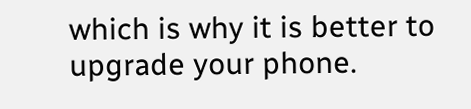which is why it is better to upgrade your phone.